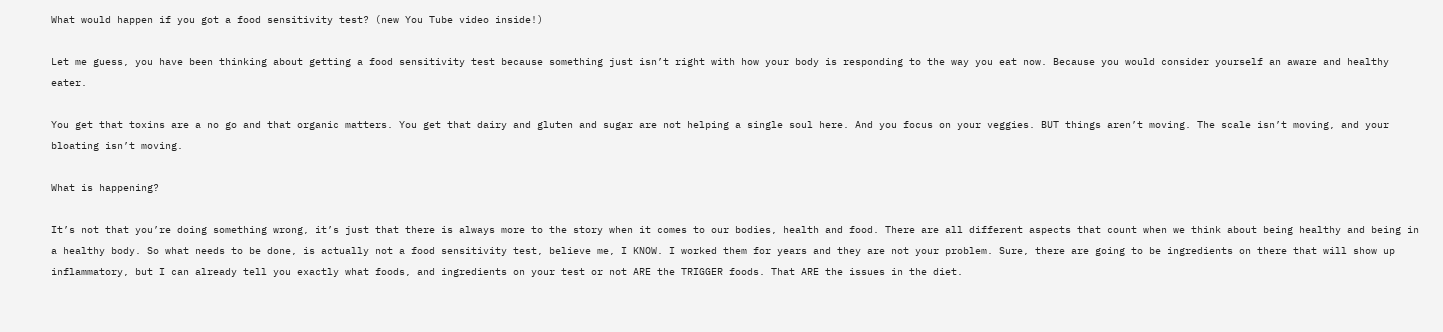What would happen if you got a food sensitivity test? (new You Tube video inside!)

Let me guess, you have been thinking about getting a food sensitivity test because something just isn’t right with how your body is responding to the way you eat now. Because you would consider yourself an aware and healthy eater.

You get that toxins are a no go and that organic matters. You get that dairy and gluten and sugar are not helping a single soul here. And you focus on your veggies. BUT things aren’t moving. The scale isn’t moving, and your bloating isn’t moving.

What is happening?

It’s not that you’re doing something wrong, it’s just that there is always more to the story when it comes to our bodies, health and food. There are all different aspects that count when we think about being healthy and being in a healthy body. So what needs to be done, is actually not a food sensitivity test, believe me, I KNOW. I worked them for years and they are not your problem. Sure, there are going to be ingredients on there that will show up inflammatory, but I can already tell you exactly what foods, and ingredients on your test or not ARE the TRIGGER foods. That ARE the issues in the diet.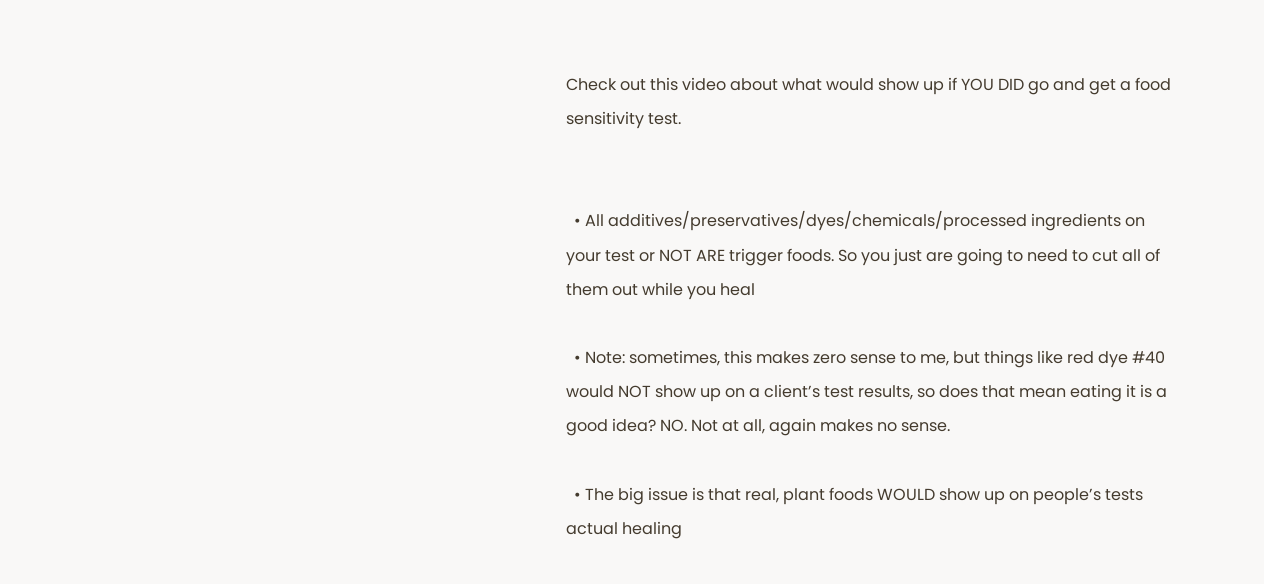Check out this video about what would show up if YOU DID go and get a food sensitivity test.


  • All additives/preservatives/dyes/chemicals/processed ingredients on your test or NOT ARE trigger foods. So you just are going to need to cut all of them out while you heal

  • Note: sometimes, this makes zero sense to me, but things like red dye #40 would NOT show up on a client’s test results, so does that mean eating it is a good idea? NO. Not at all, again makes no sense.

  • The big issue is that real, plant foods WOULD show up on people’s tests actual healing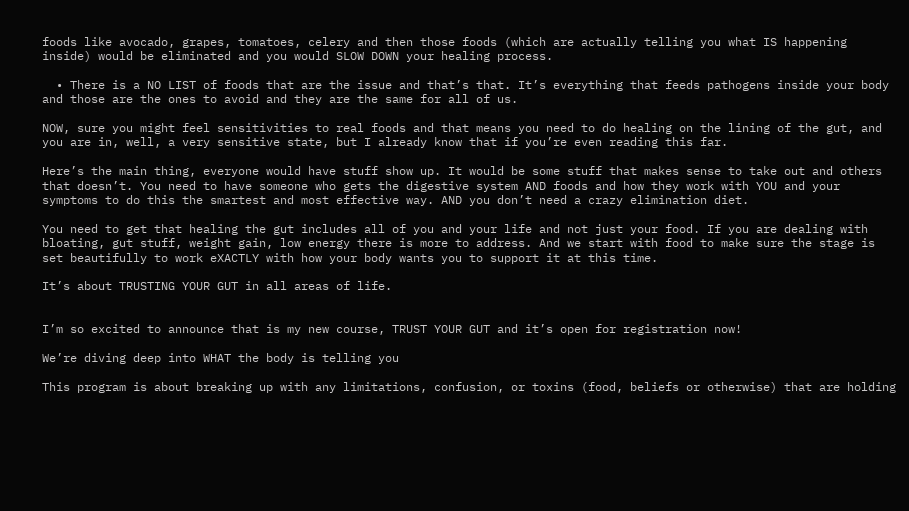foods like avocado, grapes, tomatoes, celery and then those foods (which are actually telling you what IS happening inside) would be eliminated and you would SLOW DOWN your healing process.

  • There is a NO LIST of foods that are the issue and that’s that. It’s everything that feeds pathogens inside your body and those are the ones to avoid and they are the same for all of us.

NOW, sure you might feel sensitivities to real foods and that means you need to do healing on the lining of the gut, and you are in, well, a very sensitive state, but I already know that if you’re even reading this far.

Here’s the main thing, everyone would have stuff show up. It would be some stuff that makes sense to take out and others that doesn’t. You need to have someone who gets the digestive system AND foods and how they work with YOU and your symptoms to do this the smartest and most effective way. AND you don’t need a crazy elimination diet.

You need to get that healing the gut includes all of you and your life and not just your food. If you are dealing with bloating, gut stuff, weight gain, low energy there is more to address. And we start with food to make sure the stage is set beautifully to work eXACTLY with how your body wants you to support it at this time.

It’s about TRUSTING YOUR GUT in all areas of life.


I’m so excited to announce that is my new course, TRUST YOUR GUT and it’s open for registration now!

We’re diving deep into WHAT the body is telling you

This program is about breaking up with any limitations, confusion, or toxins (food, beliefs or otherwise) that are holding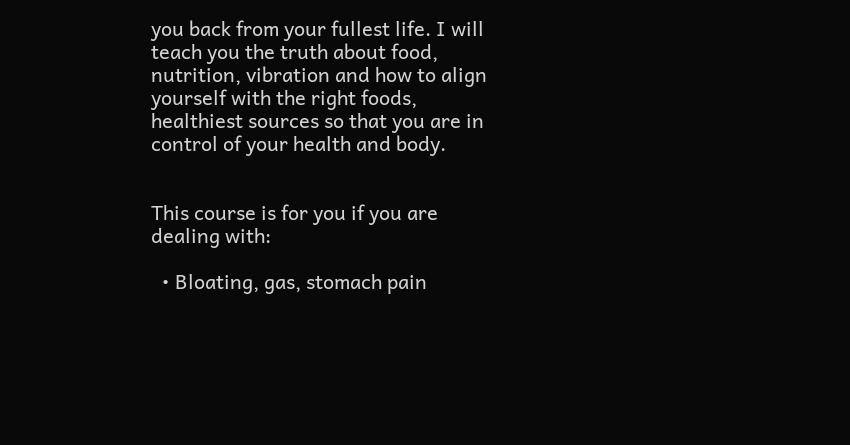you back from your fullest life. I will teach you the truth about food, nutrition, vibration and how to align yourself with the right foods, healthiest sources so that you are in control of your health and body.


This course is for you if you are dealing with:

  • Bloating, gas, stomach pain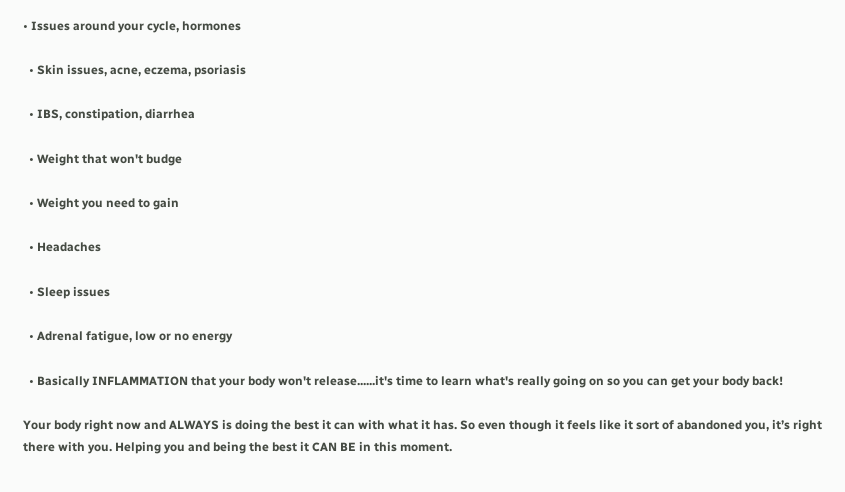• Issues around your cycle, hormones

  • Skin issues, acne, eczema, psoriasis

  • IBS, constipation, diarrhea

  • Weight that won't budge

  • Weight you need to gain

  • Headaches

  • Sleep issues

  • Adrenal fatigue, low or no energy

  • Basically INFLAMMATION that your body won't release......it's time to learn what's really going on so you can get your body back!

Your body right now and ALWAYS is doing the best it can with what it has. So even though it feels like it sort of abandoned you, it’s right there with you. Helping you and being the best it CAN BE in this moment.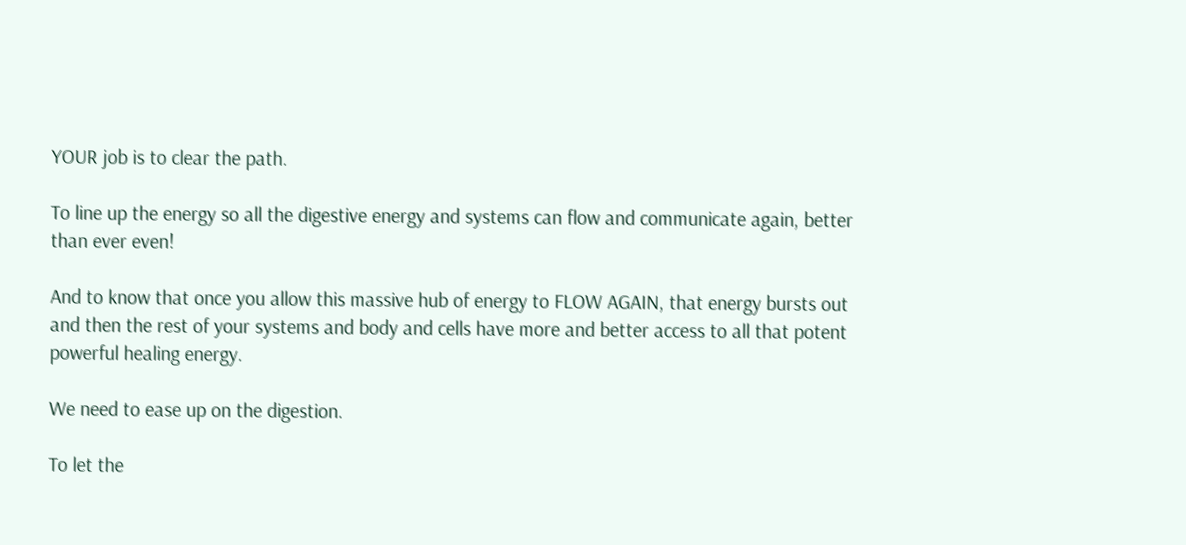YOUR job is to clear the path.

To line up the energy so all the digestive energy and systems can flow and communicate again, better than ever even!

And to know that once you allow this massive hub of energy to FLOW AGAIN, that energy bursts out and then the rest of your systems and body and cells have more and better access to all that potent powerful healing energy.

We need to ease up on the digestion.

To let the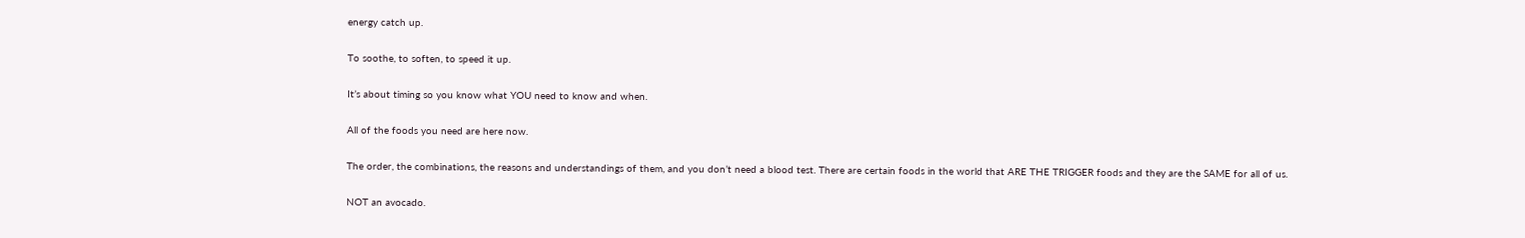energy catch up.

To soothe, to soften, to speed it up.

It’s about timing so you know what YOU need to know and when.

All of the foods you need are here now.

The order, the combinations, the reasons and understandings of them, and you don’t need a blood test. There are certain foods in the world that ARE THE TRIGGER foods and they are the SAME for all of us.

NOT an avocado.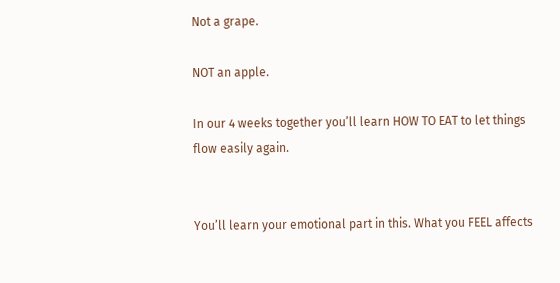Not a grape.

NOT an apple.

In our 4 weeks together you’ll learn HOW TO EAT to let things flow easily again.


You’ll learn your emotional part in this. What you FEEL affects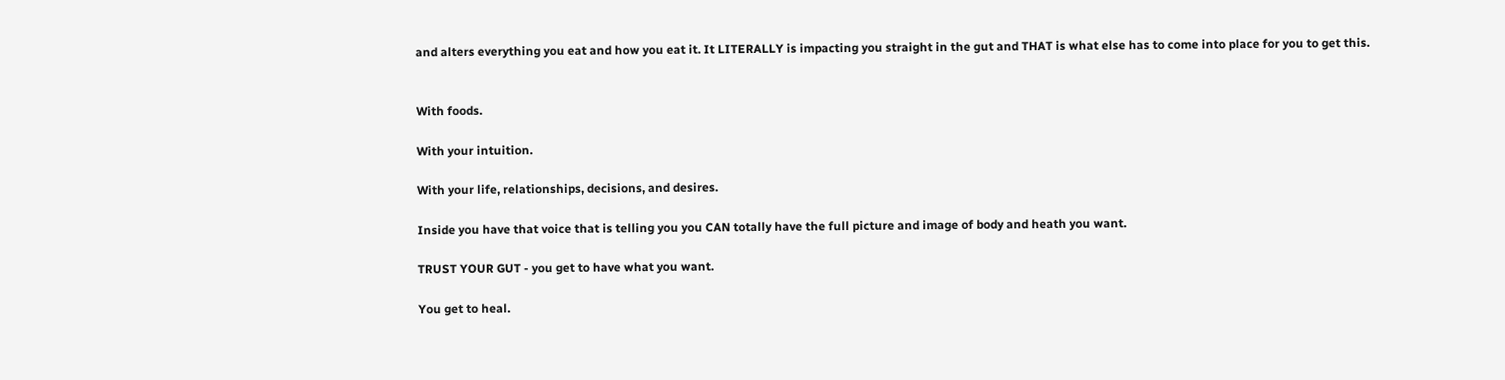and alters everything you eat and how you eat it. It LITERALLY is impacting you straight in the gut and THAT is what else has to come into place for you to get this.


With foods.

With your intuition.

With your life, relationships, decisions, and desires.

Inside you have that voice that is telling you you CAN totally have the full picture and image of body and heath you want.

TRUST YOUR GUT - you get to have what you want.

You get to heal.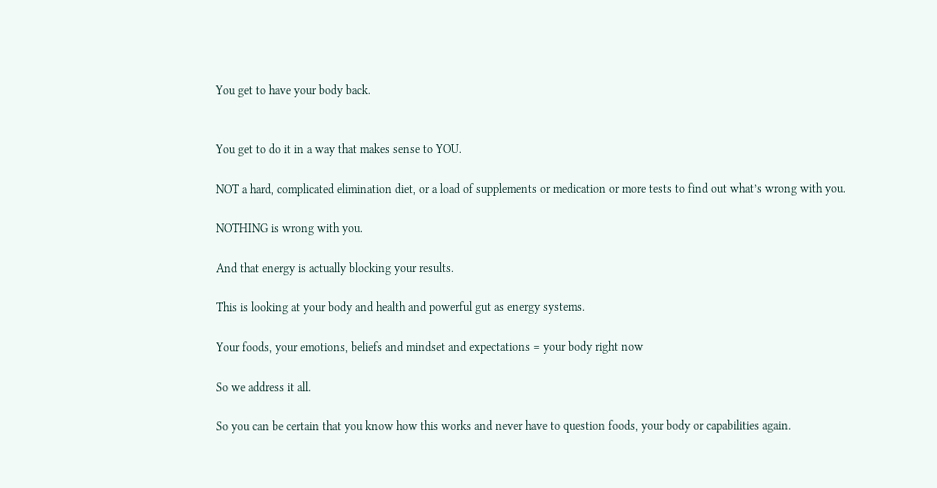You get to have your body back.


You get to do it in a way that makes sense to YOU.

NOT a hard, complicated elimination diet, or a load of supplements or medication or more tests to find out what’s wrong with you.

NOTHING is wrong with you.

And that energy is actually blocking your results.

This is looking at your body and health and powerful gut as energy systems.

Your foods, your emotions, beliefs and mindset and expectations = your body right now

So we address it all.

So you can be certain that you know how this works and never have to question foods, your body or capabilities again.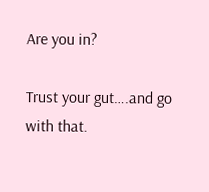Are you in?

Trust your gut….and go with that.